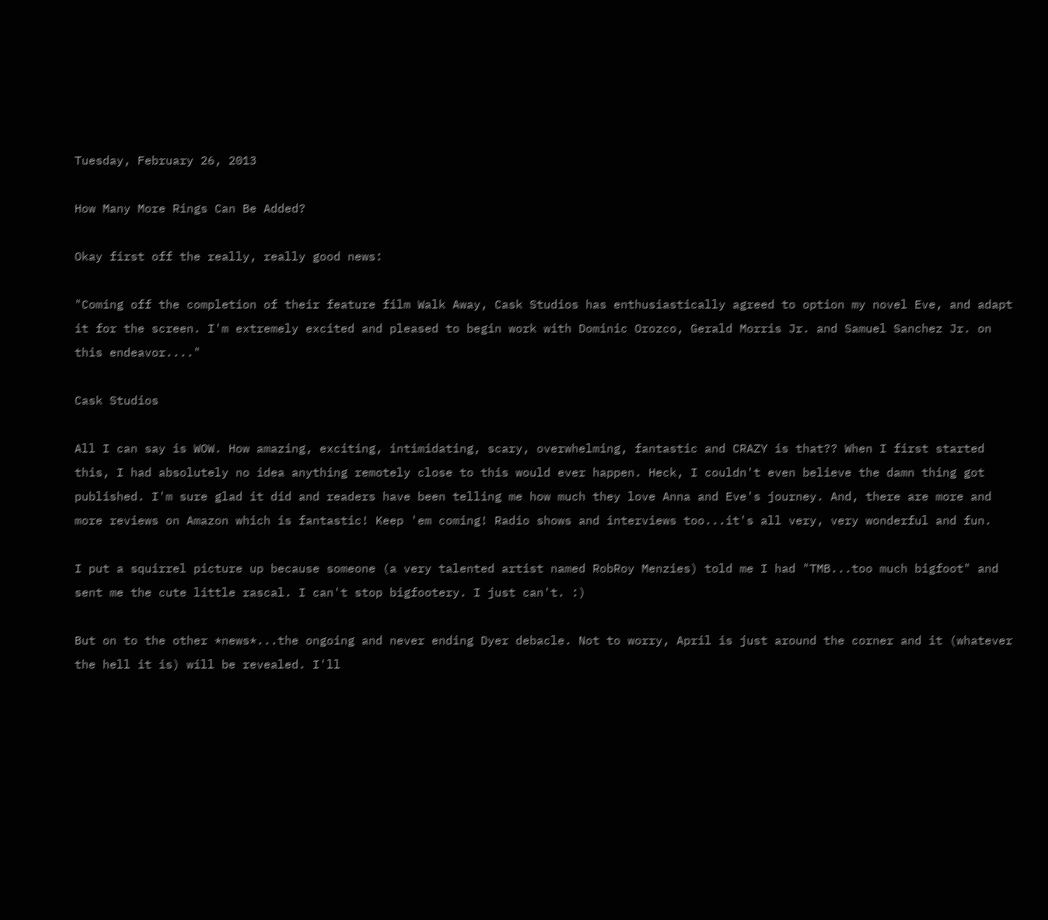Tuesday, February 26, 2013

How Many More Rings Can Be Added?

Okay first off the really, really good news:

"Coming off the completion of their feature film Walk Away, Cask Studios has enthusiastically agreed to option my novel Eve, and adapt it for the screen. I'm extremely excited and pleased to begin work with Dominic Orozco, Gerald Morris Jr. and Samuel Sanchez Jr. on this endeavor...."

Cask Studios

All I can say is WOW. How amazing, exciting, intimidating, scary, overwhelming, fantastic and CRAZY is that?? When I first started this, I had absolutely no idea anything remotely close to this would ever happen. Heck, I couldn't even believe the damn thing got published. I'm sure glad it did and readers have been telling me how much they love Anna and Eve's journey. And, there are more and more reviews on Amazon which is fantastic! Keep 'em coming! Radio shows and interviews too...it's all very, very wonderful and fun.

I put a squirrel picture up because someone (a very talented artist named RobRoy Menzies) told me I had "TMB...too much bigfoot" and sent me the cute little rascal. I can't stop bigfootery. I just can't. :)

But on to the other *news*...the ongoing and never ending Dyer debacle. Not to worry, April is just around the corner and it (whatever the hell it is) will be revealed. I'll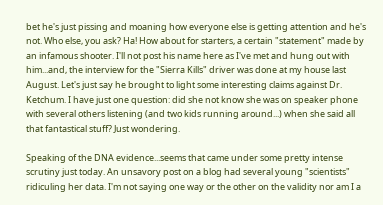bet he's just pissing and moaning how everyone else is getting attention and he's not. Who else, you ask? Ha! How about for starters, a certain "statement" made by an infamous shooter. I'll not post his name here as I've met and hung out with him...and, the interview for the "Sierra Kills" driver was done at my house last August. Let's just say he brought to light some interesting claims against Dr. Ketchum. I have just one question: did she not know she was on speaker phone with several others listening (and two kids running around...) when she said all that fantastical stuff? Just wondering.

Speaking of the DNA evidence...seems that came under some pretty intense scrutiny just today. An unsavory post on a blog had several young "scientists" ridiculing her data. I'm not saying one way or the other on the validity nor am I a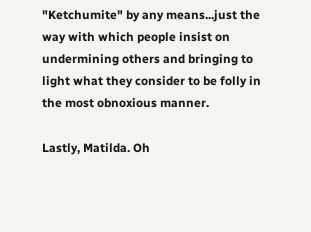"Ketchumite" by any means...just the way with which people insist on undermining others and bringing to light what they consider to be folly in the most obnoxious manner.

Lastly, Matilda. Oh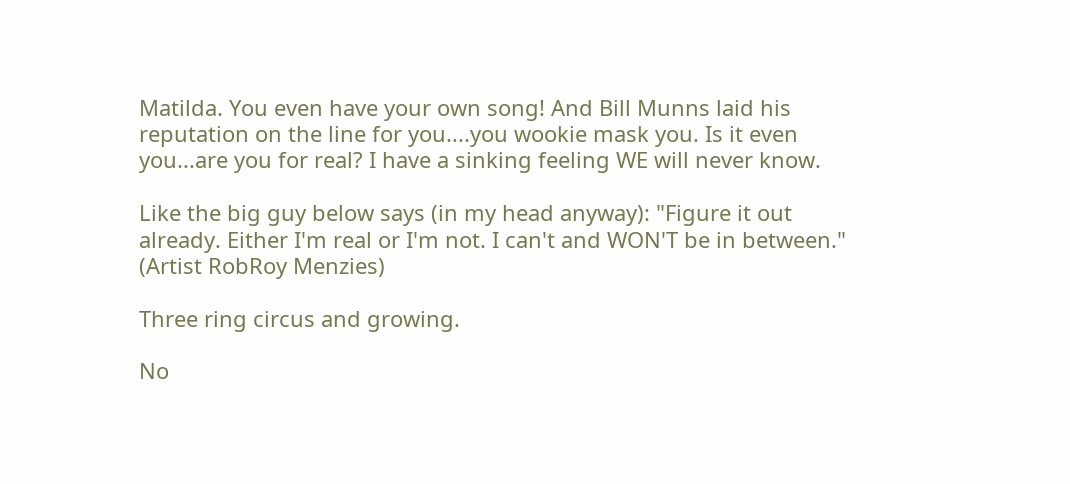Matilda. You even have your own song! And Bill Munns laid his reputation on the line for you....you wookie mask you. Is it even you...are you for real? I have a sinking feeling WE will never know.

Like the big guy below says (in my head anyway): "Figure it out already. Either I'm real or I'm not. I can't and WON'T be in between." (Artist RobRoy Menzies)

Three ring circus and growing.

No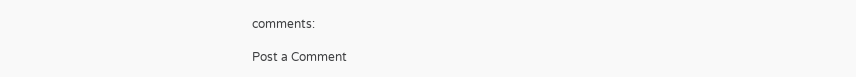comments:

Post a Comment